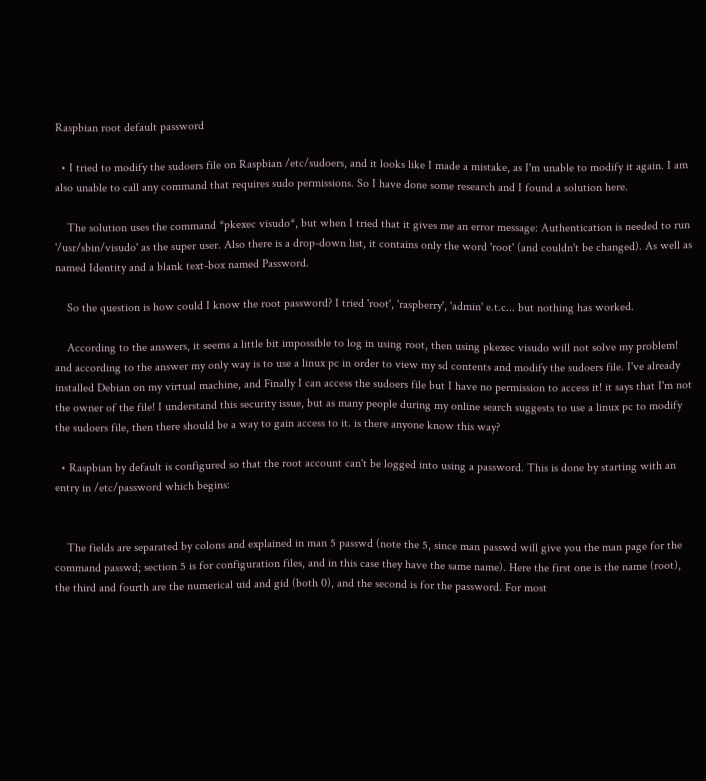Raspbian root default password

  • I tried to modify the sudoers file on Raspbian /etc/sudoers, and it looks like I made a mistake, as I'm unable to modify it again. I am also unable to call any command that requires sudo permissions. So I have done some research and I found a solution here.

    The solution uses the command *pkexec visudo*, but when I tried that it gives me an error message: Authentication is needed to run '/usr/sbin/visudo' as the super user. Also there is a drop-down list, it contains only the word 'root' (and couldn't be changed). As well as named Identity and a blank text-box named Password.

    So the question is how could I know the root password? I tried 'root', 'raspberry', 'admin' e.t.c... but nothing has worked.

    According to the answers, it seems a little bit impossible to log in using root, then using pkexec visudo will not solve my problem! and according to the answer my only way is to use a linux pc in order to view my sd contents and modify the sudoers file. I've already installed Debian on my virtual machine, and Finally I can access the sudoers file but I have no permission to access it! it says that I'm not the owner of the file! I understand this security issue, but as many people during my online search suggests to use a linux pc to modify the sudoers file, then there should be a way to gain access to it. is there anyone know this way?

  • Raspbian by default is configured so that the root account can't be logged into using a password. This is done by starting with an entry in /etc/password which begins:


    The fields are separated by colons and explained in man 5 passwd (note the 5, since man passwd will give you the man page for the command passwd; section 5 is for configuration files, and in this case they have the same name). Here the first one is the name (root), the third and fourth are the numerical uid and gid (both 0), and the second is for the password. For most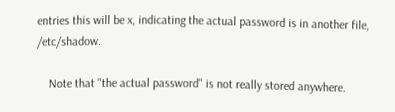entries this will be x, indicating the actual password is in another file, /etc/shadow.

    Note that "the actual password" is not really stored anywhere.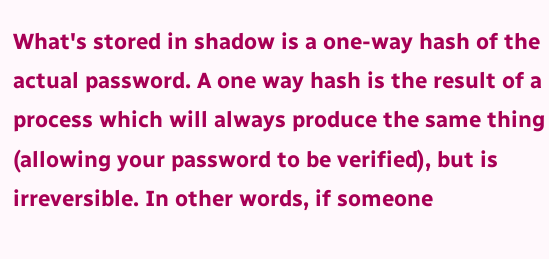What's stored in shadow is a one-way hash of the actual password. A one way hash is the result of a process which will always produce the same thing (allowing your password to be verified), but is irreversible. In other words, if someone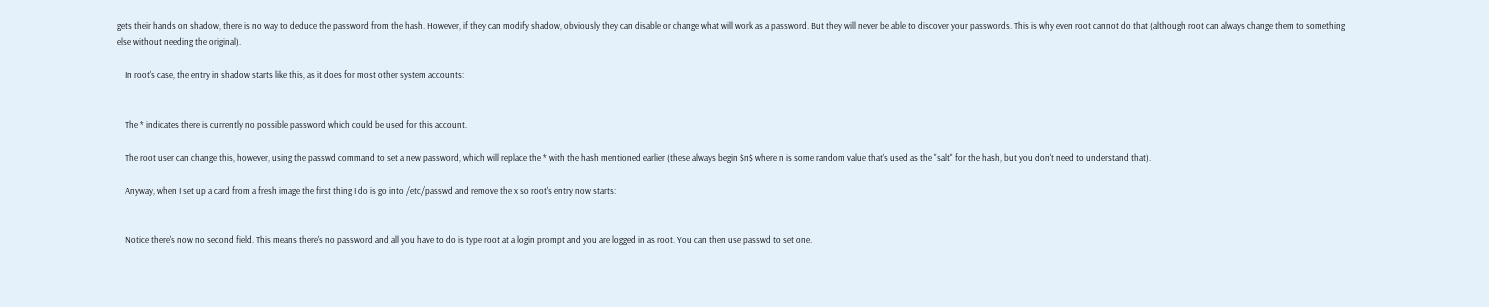gets their hands on shadow, there is no way to deduce the password from the hash. However, if they can modify shadow, obviously they can disable or change what will work as a password. But they will never be able to discover your passwords. This is why even root cannot do that (although root can always change them to something else without needing the original).

    In root's case, the entry in shadow starts like this, as it does for most other system accounts:


    The * indicates there is currently no possible password which could be used for this account.

    The root user can change this, however, using the passwd command to set a new password, which will replace the * with the hash mentioned earlier (these always begin $n$ where n is some random value that's used as the "salt" for the hash, but you don't need to understand that).

    Anyway, when I set up a card from a fresh image the first thing I do is go into /etc/passwd and remove the x so root's entry now starts:


    Notice there's now no second field. This means there's no password and all you have to do is type root at a login prompt and you are logged in as root. You can then use passwd to set one.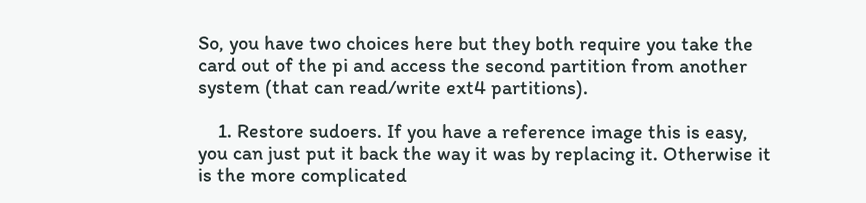So, you have two choices here but they both require you take the card out of the pi and access the second partition from another system (that can read/write ext4 partitions).

    1. Restore sudoers. If you have a reference image this is easy, you can just put it back the way it was by replacing it. Otherwise it is the more complicated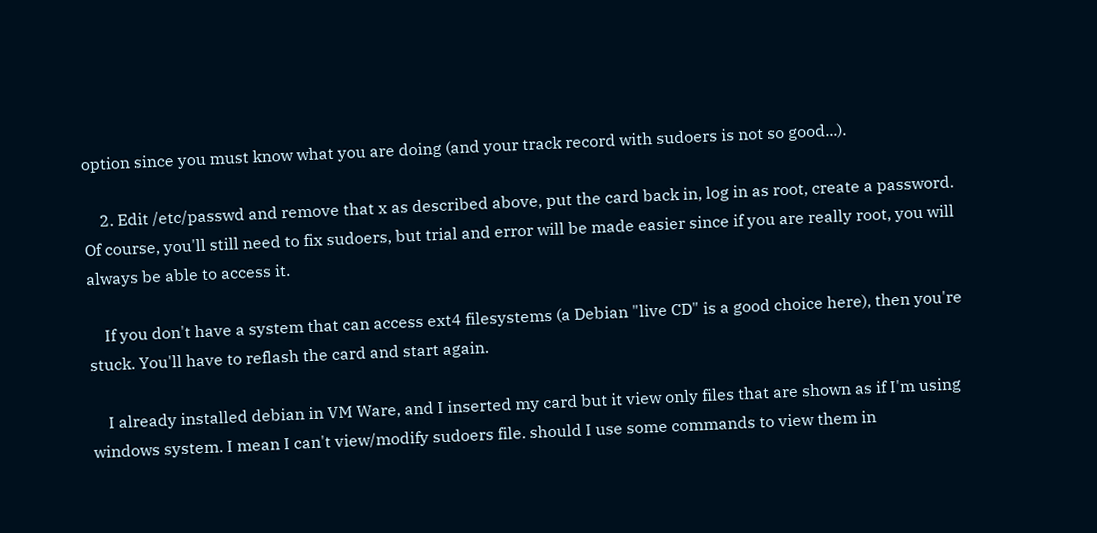option since you must know what you are doing (and your track record with sudoers is not so good...).

    2. Edit /etc/passwd and remove that x as described above, put the card back in, log in as root, create a password. Of course, you'll still need to fix sudoers, but trial and error will be made easier since if you are really root, you will always be able to access it.

    If you don't have a system that can access ext4 filesystems (a Debian "live CD" is a good choice here), then you're stuck. You'll have to reflash the card and start again.

    I already installed debian in VM Ware, and I inserted my card but it view only files that are shown as if I'm using windows system. I mean I can't view/modify sudoers file. should I use some commands to view them in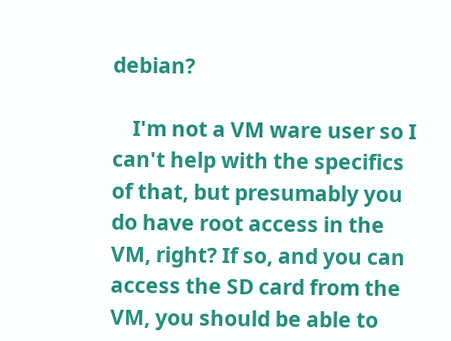debian?

    I'm not a VM ware user so I can't help with the specifics of that, but presumably you do have root access in the VM, right? If so, and you can access the SD card from the VM, you should be able to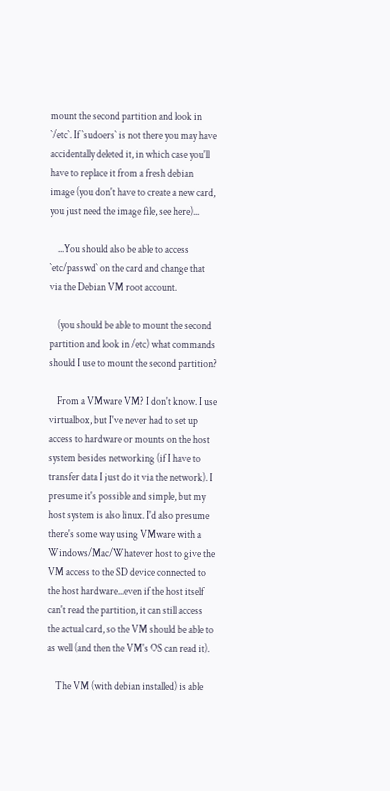mount the second partition and look in `/etc`. If `sudoers` is not there you may have accidentally deleted it, in which case you'll have to replace it from a fresh debian image (you don't have to create a new card, you just need the image file, see here)...

    ...You should also be able to access `etc/passwd` on the card and change that via the Debian VM root account.

    (you should be able to mount the second partition and look in /etc) what commands should I use to mount the second partition?

    From a VMware VM? I don't know. I use virtualbox, but I've never had to set up access to hardware or mounts on the host system besides networking (if I have to transfer data I just do it via the network). I presume it's possible and simple, but my host system is also linux. I'd also presume there's some way using VMware with a Windows/Mac/Whatever host to give the VM access to the SD device connected to the host hardware...even if the host itself can't read the partition, it can still access the actual card, so the VM should be able to as well (and then the VM's OS can read it).

    The VM (with debian installed) is able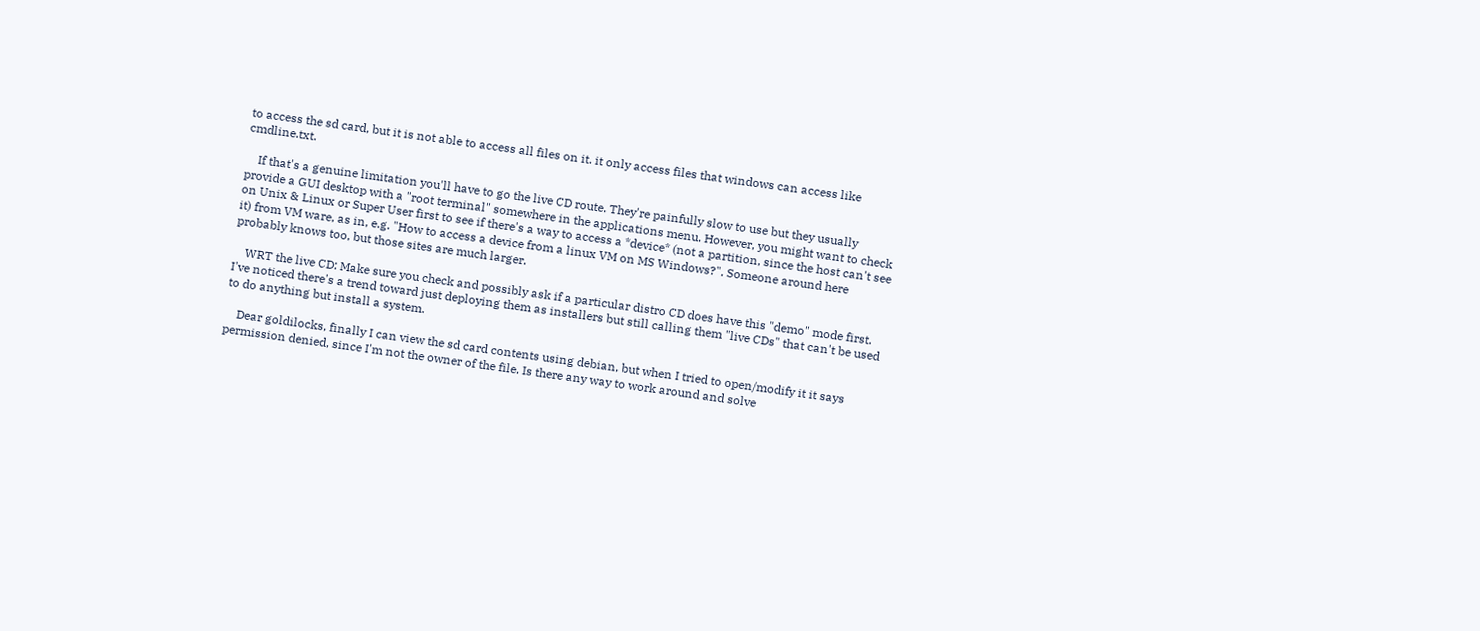to access the sd card, but it is not able to access all files on it. it only access files that windows can access like cmdline.txt.

    If that's a genuine limitation you'll have to go the live CD route. They're painfully slow to use but they usually provide a GUI desktop with a "root terminal" somewhere in the applications menu. However, you might want to check on Unix & Linux or Super User first to see if there's a way to access a *device* (not a partition, since the host can't see it) from VM ware, as in, e.g. "How to access a device from a linux VM on MS Windows?". Someone around here probably knows too, but those sites are much larger.

    WRT the live CD: Make sure you check and possibly ask if a particular distro CD does have this "demo" mode first. I've noticed there's a trend toward just deploying them as installers but still calling them "live CDs" that can't be used to do anything but install a system.

    Dear goldilocks, finally I can view the sd card contents using debian, but when I tried to open/modify it it says permission denied, since I'm not the owner of the file. Is there any way to work around and solve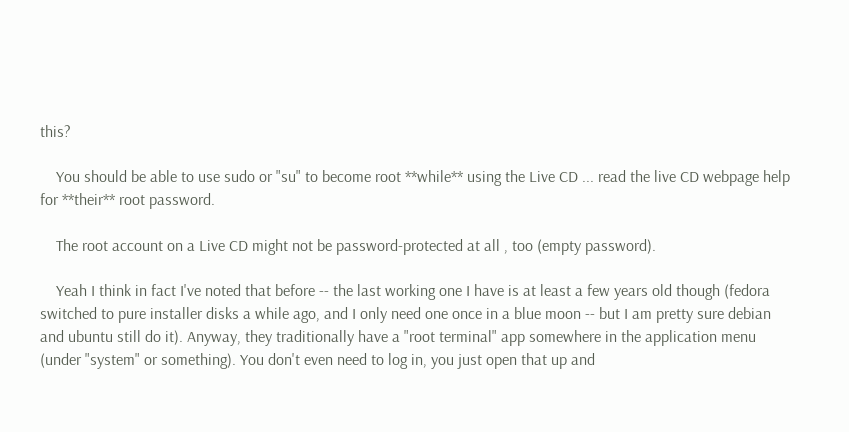this?

    You should be able to use sudo or "su" to become root **while** using the Live CD ... read the live CD webpage help for **their** root password.

    The root account on a Live CD might not be password-protected at all , too (empty password).

    Yeah I think in fact I've noted that before -- the last working one I have is at least a few years old though (fedora switched to pure installer disks a while ago, and I only need one once in a blue moon -- but I am pretty sure debian and ubuntu still do it). Anyway, they traditionally have a "root terminal" app somewhere in the application menu (under "system" or something). You don't even need to log in, you just open that up and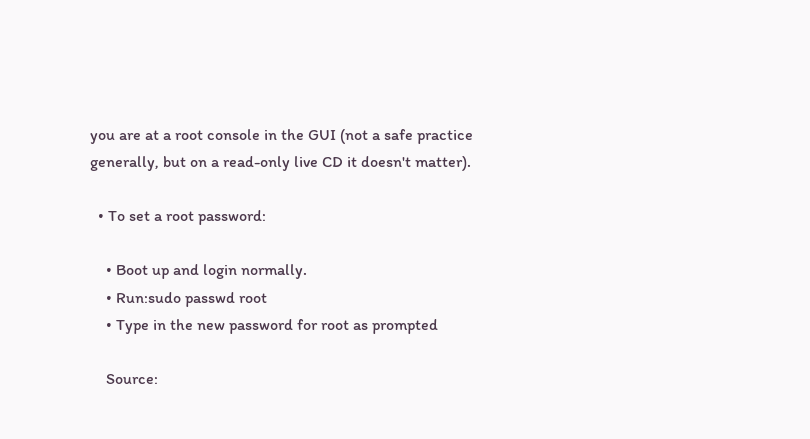you are at a root console in the GUI (not a safe practice generally, but on a read-only live CD it doesn't matter).

  • To set a root password:

    • Boot up and login normally.
    • Run:sudo passwd root
    • Type in the new password for root as prompted

    Source: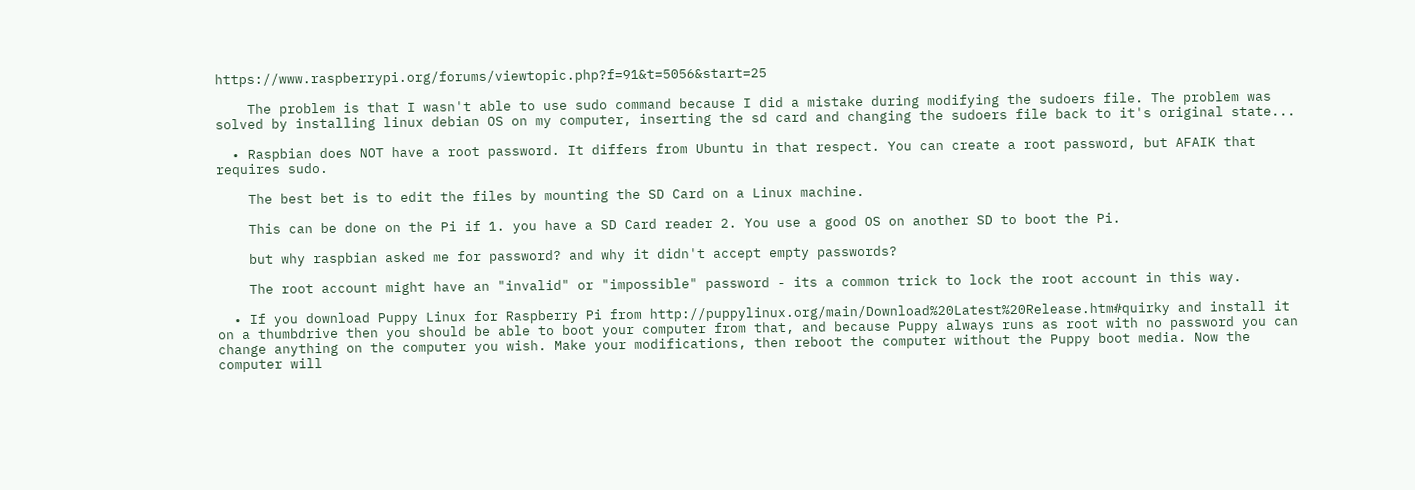https://www.raspberrypi.org/forums/viewtopic.php?f=91&t=5056&start=25

    The problem is that I wasn't able to use sudo command because I did a mistake during modifying the sudoers file. The problem was solved by installing linux debian OS on my computer, inserting the sd card and changing the sudoers file back to it's original state...

  • Raspbian does NOT have a root password. It differs from Ubuntu in that respect. You can create a root password, but AFAIK that requires sudo.

    The best bet is to edit the files by mounting the SD Card on a Linux machine.

    This can be done on the Pi if 1. you have a SD Card reader 2. You use a good OS on another SD to boot the Pi.

    but why raspbian asked me for password? and why it didn't accept empty passwords?

    The root account might have an "invalid" or "impossible" password - its a common trick to lock the root account in this way.

  • If you download Puppy Linux for Raspberry Pi from http://puppylinux.org/main/Download%20Latest%20Release.htm#quirky and install it on a thumbdrive then you should be able to boot your computer from that, and because Puppy always runs as root with no password you can change anything on the computer you wish. Make your modifications, then reboot the computer without the Puppy boot media. Now the computer will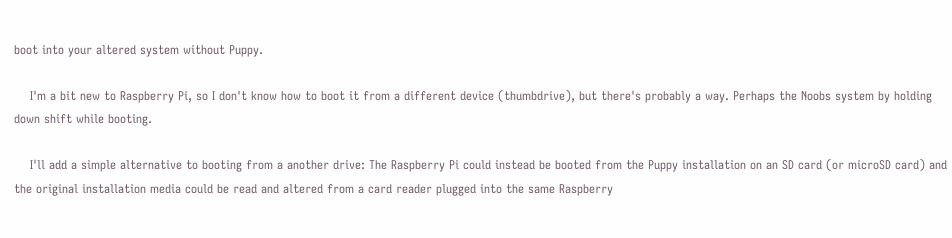boot into your altered system without Puppy.

    I'm a bit new to Raspberry Pi, so I don't know how to boot it from a different device (thumbdrive), but there's probably a way. Perhaps the Noobs system by holding down shift while booting.

    I'll add a simple alternative to booting from a another drive: The Raspberry Pi could instead be booted from the Puppy installation on an SD card (or microSD card) and the original installation media could be read and altered from a card reader plugged into the same Raspberry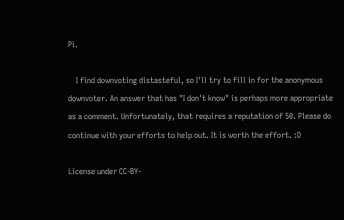Pi.

    I find downvoting distasteful, so I'll try to fill in for the anonymous downvoter. An answer that has "I don't know" is perhaps more appropriate as a comment. Unfortunately, that requires a reputation of 50. Please do continue with your efforts to help out. It is worth the effort. :D

License under CC-BY-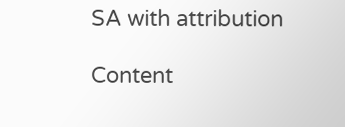SA with attribution

Content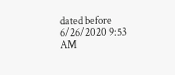dated before 6/26/2020 9:53 AM